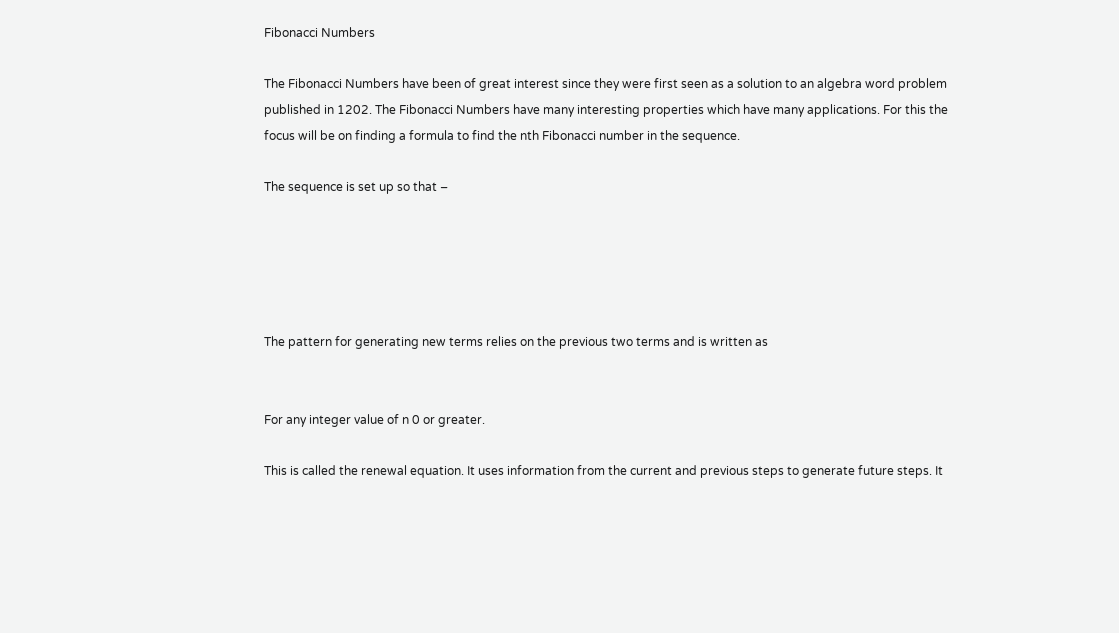Fibonacci Numbers

The Fibonacci Numbers have been of great interest since they were first seen as a solution to an algebra word problem published in 1202. The Fibonacci Numbers have many interesting properties which have many applications. For this the focus will be on finding a formula to find the nth Fibonacci number in the sequence.

The sequence is set up so that –





The pattern for generating new terms relies on the previous two terms and is written as


For any integer value of n 0 or greater.

This is called the renewal equation. It uses information from the current and previous steps to generate future steps. It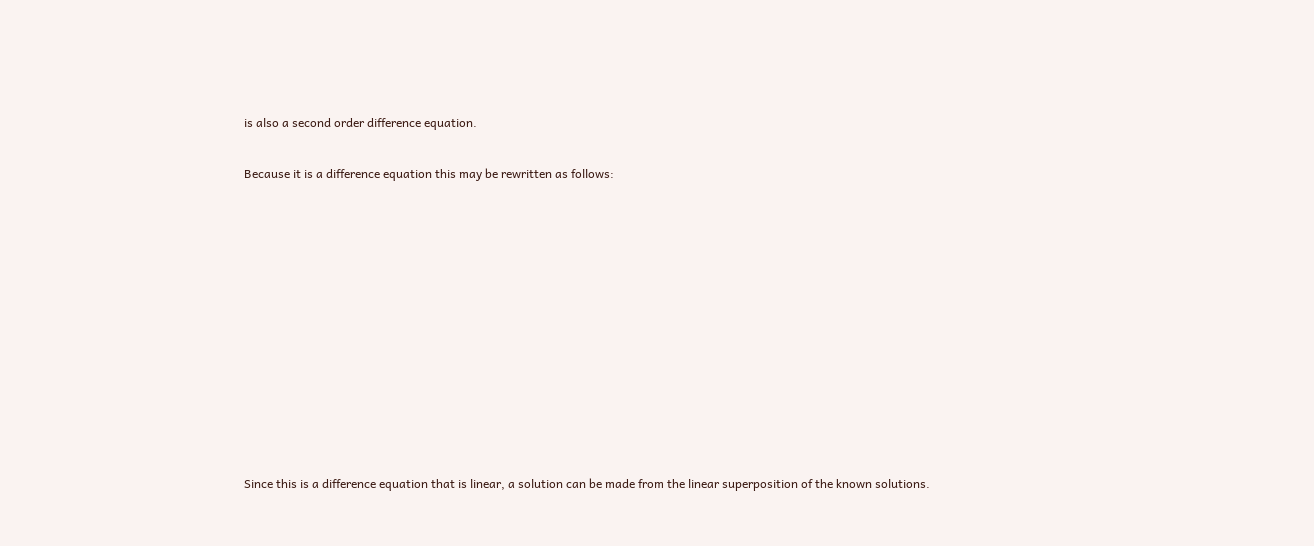is also a second order difference equation.

Because it is a difference equation this may be rewritten as follows:











Since this is a difference equation that is linear, a solution can be made from the linear superposition of the known solutions.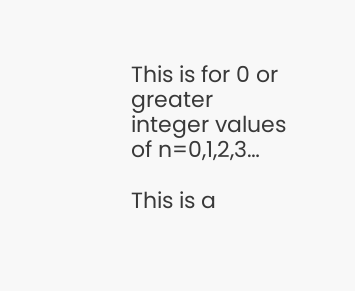This is for 0 or greater integer values of n=0,1,2,3…

This is a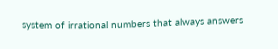system of irrational numbers that always answers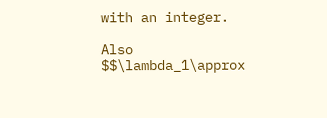with an integer.

Also $$\lambda_1\approx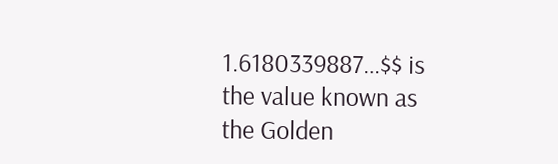1.6180339887…$$ is the value known as the Golden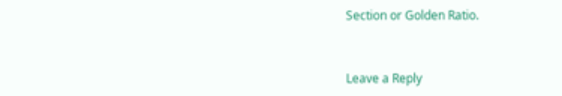Section or Golden Ratio.


Leave a Reply